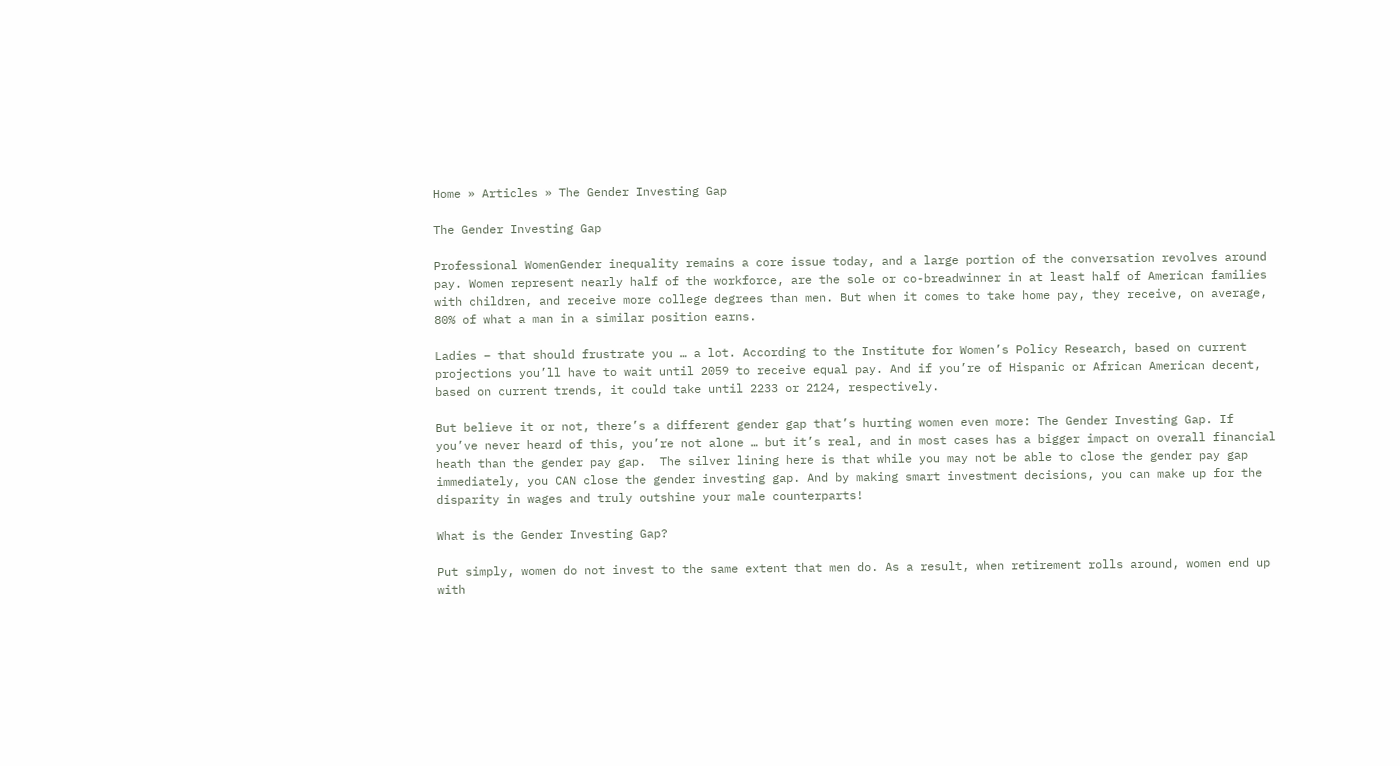Home » Articles » The Gender Investing Gap

The Gender Investing Gap

Professional WomenGender inequality remains a core issue today, and a large portion of the conversation revolves around pay. Women represent nearly half of the workforce, are the sole or co-breadwinner in at least half of American families with children, and receive more college degrees than men. But when it comes to take home pay, they receive, on average, 80% of what a man in a similar position earns.

Ladies – that should frustrate you … a lot. According to the Institute for Women’s Policy Research, based on current projections you’ll have to wait until 2059 to receive equal pay. And if you’re of Hispanic or African American decent, based on current trends, it could take until 2233 or 2124, respectively.

But believe it or not, there’s a different gender gap that’s hurting women even more: The Gender Investing Gap. If you’ve never heard of this, you’re not alone … but it’s real, and in most cases has a bigger impact on overall financial heath than the gender pay gap.  The silver lining here is that while you may not be able to close the gender pay gap immediately, you CAN close the gender investing gap. And by making smart investment decisions, you can make up for the disparity in wages and truly outshine your male counterparts!

What is the Gender Investing Gap?

Put simply, women do not invest to the same extent that men do. As a result, when retirement rolls around, women end up with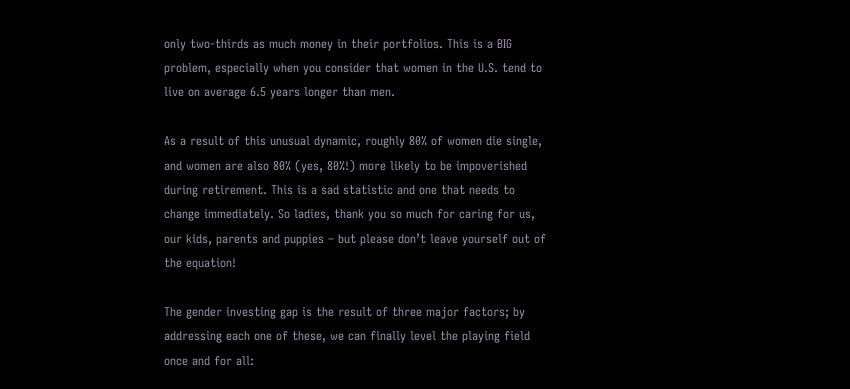only two-thirds as much money in their portfolios. This is a BIG problem, especially when you consider that women in the U.S. tend to live on average 6.5 years longer than men.

As a result of this unusual dynamic, roughly 80% of women die single, and women are also 80% (yes, 80%!) more likely to be impoverished during retirement. This is a sad statistic and one that needs to change immediately. So ladies, thank you so much for caring for us, our kids, parents and puppies – but please don’t leave yourself out of the equation!

The gender investing gap is the result of three major factors; by addressing each one of these, we can finally level the playing field once and for all: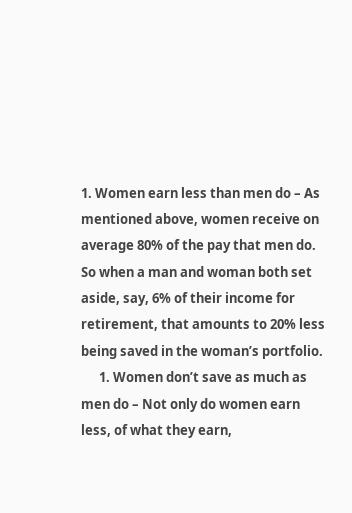1. Women earn less than men do – As mentioned above, women receive on average 80% of the pay that men do. So when a man and woman both set aside, say, 6% of their income for retirement, that amounts to 20% less being saved in the woman’s portfolio.
      1. Women don’t save as much as men do – Not only do women earn less, of what they earn,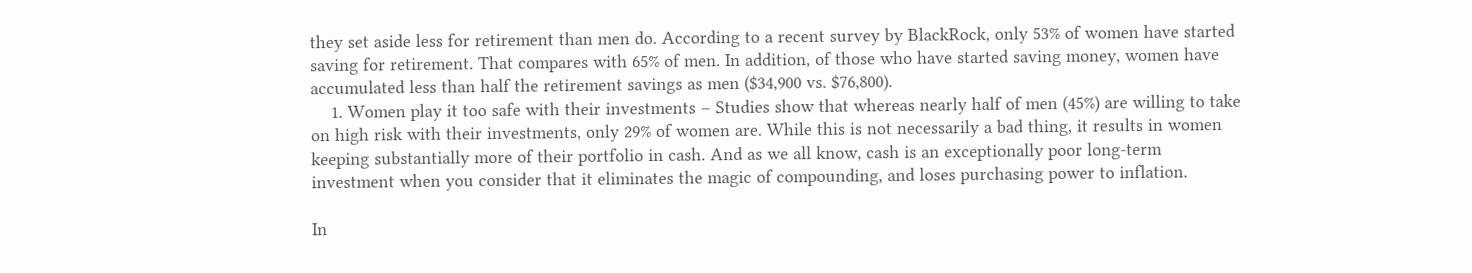they set aside less for retirement than men do. According to a recent survey by BlackRock, only 53% of women have started saving for retirement. That compares with 65% of men. In addition, of those who have started saving money, women have accumulated less than half the retirement savings as men ($34,900 vs. $76,800).
    1. Women play it too safe with their investments – Studies show that whereas nearly half of men (45%) are willing to take on high risk with their investments, only 29% of women are. While this is not necessarily a bad thing, it results in women keeping substantially more of their portfolio in cash. And as we all know, cash is an exceptionally poor long-term investment when you consider that it eliminates the magic of compounding, and loses purchasing power to inflation.

In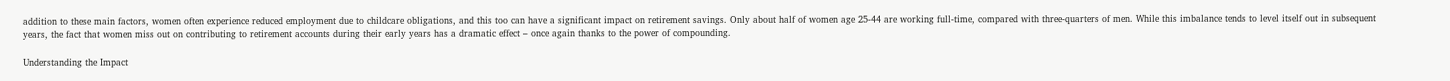addition to these main factors, women often experience reduced employment due to childcare obligations, and this too can have a significant impact on retirement savings. Only about half of women age 25-44 are working full-time, compared with three-quarters of men. While this imbalance tends to level itself out in subsequent years, the fact that women miss out on contributing to retirement accounts during their early years has a dramatic effect – once again thanks to the power of compounding.

Understanding the Impact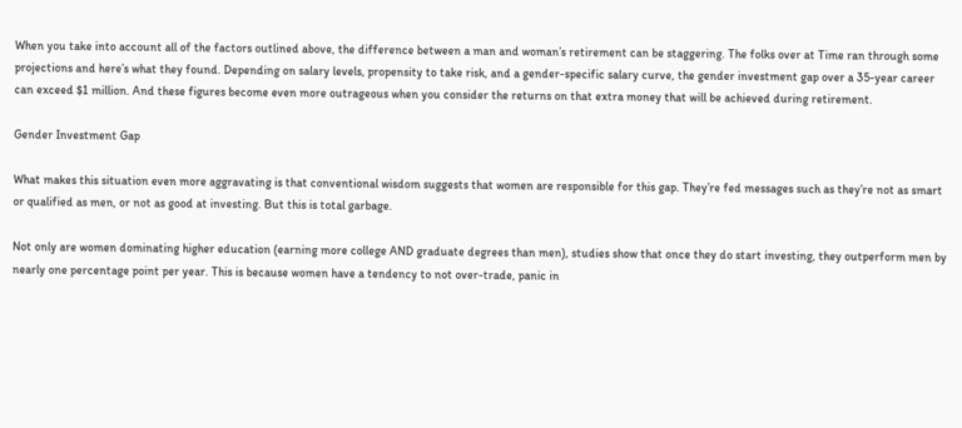When you take into account all of the factors outlined above, the difference between a man and woman’s retirement can be staggering. The folks over at Time ran through some projections and here’s what they found. Depending on salary levels, propensity to take risk, and a gender-specific salary curve, the gender investment gap over a 35-year career can exceed $1 million. And these figures become even more outrageous when you consider the returns on that extra money that will be achieved during retirement.

Gender Investment Gap

What makes this situation even more aggravating is that conventional wisdom suggests that women are responsible for this gap. They’re fed messages such as they’re not as smart or qualified as men, or not as good at investing. But this is total garbage.

Not only are women dominating higher education (earning more college AND graduate degrees than men), studies show that once they do start investing, they outperform men by nearly one percentage point per year. This is because women have a tendency to not over-trade, panic in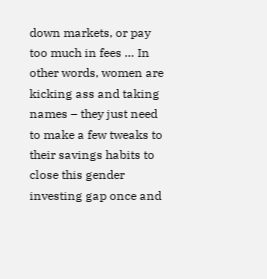down markets, or pay too much in fees … In other words, women are kicking ass and taking names – they just need to make a few tweaks to their savings habits to close this gender investing gap once and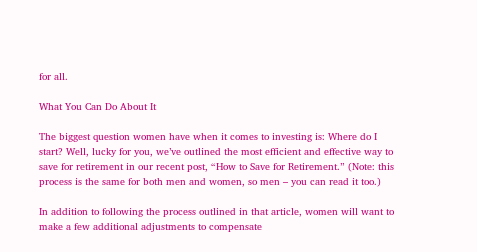for all.

What You Can Do About It

The biggest question women have when it comes to investing is: Where do I start? Well, lucky for you, we’ve outlined the most efficient and effective way to save for retirement in our recent post, “How to Save for Retirement.” (Note: this process is the same for both men and women, so men – you can read it too.)

In addition to following the process outlined in that article, women will want to make a few additional adjustments to compensate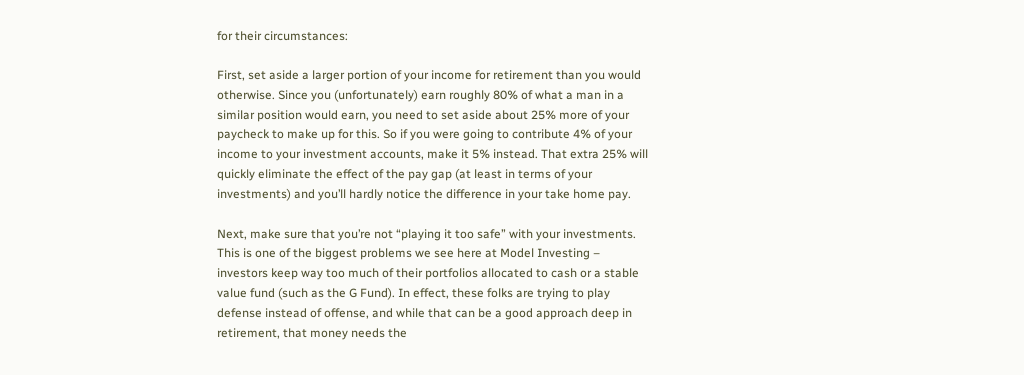for their circumstances:

First, set aside a larger portion of your income for retirement than you would otherwise. Since you (unfortunately) earn roughly 80% of what a man in a similar position would earn, you need to set aside about 25% more of your paycheck to make up for this. So if you were going to contribute 4% of your income to your investment accounts, make it 5% instead. That extra 25% will quickly eliminate the effect of the pay gap (at least in terms of your investments) and you’ll hardly notice the difference in your take home pay.

Next, make sure that you’re not “playing it too safe” with your investments. This is one of the biggest problems we see here at Model Investing – investors keep way too much of their portfolios allocated to cash or a stable value fund (such as the G Fund). In effect, these folks are trying to play defense instead of offense, and while that can be a good approach deep in retirement, that money needs the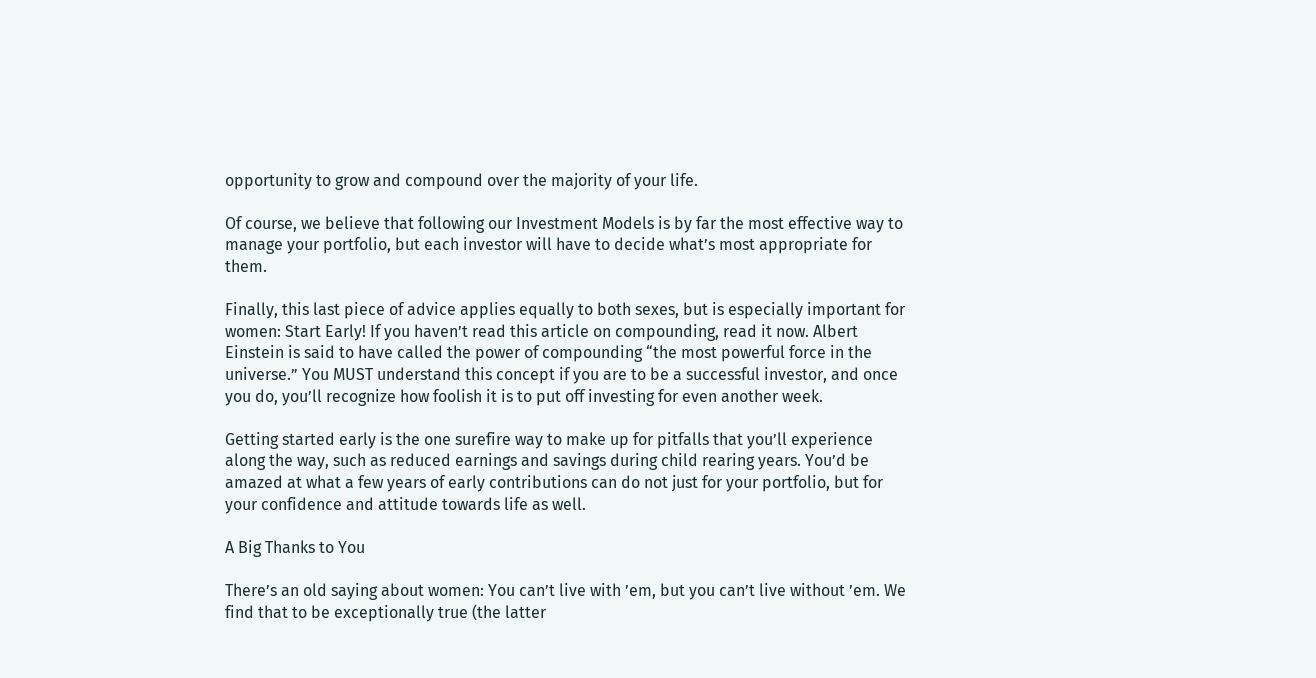opportunity to grow and compound over the majority of your life.

Of course, we believe that following our Investment Models is by far the most effective way to manage your portfolio, but each investor will have to decide what’s most appropriate for them.

Finally, this last piece of advice applies equally to both sexes, but is especially important for women: Start Early! If you haven’t read this article on compounding, read it now. Albert Einstein is said to have called the power of compounding “the most powerful force in the universe.” You MUST understand this concept if you are to be a successful investor, and once you do, you’ll recognize how foolish it is to put off investing for even another week.

Getting started early is the one surefire way to make up for pitfalls that you’ll experience along the way, such as reduced earnings and savings during child rearing years. You’d be amazed at what a few years of early contributions can do not just for your portfolio, but for your confidence and attitude towards life as well.

A Big Thanks to You

There’s an old saying about women: You can’t live with ’em, but you can’t live without ’em. We find that to be exceptionally true (the latter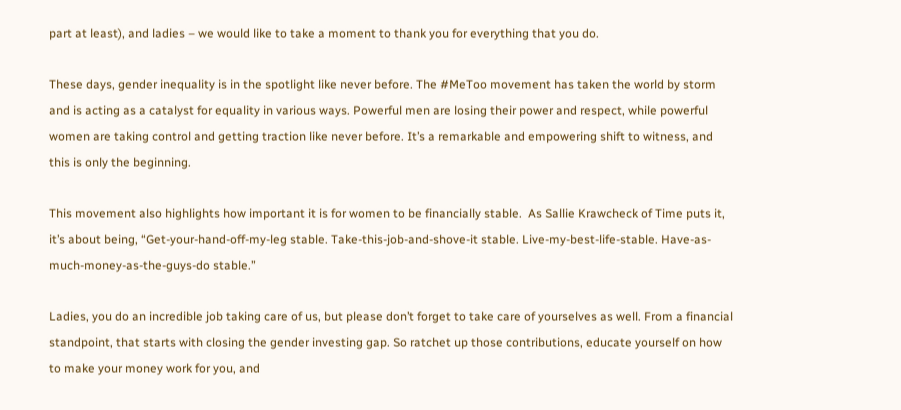part at least), and ladies – we would like to take a moment to thank you for everything that you do.

These days, gender inequality is in the spotlight like never before. The #MeToo movement has taken the world by storm and is acting as a catalyst for equality in various ways. Powerful men are losing their power and respect, while powerful women are taking control and getting traction like never before. It’s a remarkable and empowering shift to witness, and this is only the beginning.

This movement also highlights how important it is for women to be financially stable.  As Sallie Krawcheck of Time puts it, it’s about being, “Get-your-hand-off-my-leg stable. Take-this-job-and-shove-it stable. Live-my-best-life-stable. Have-as-much-money-as-the-guys-do stable.”

Ladies, you do an incredible job taking care of us, but please don’t forget to take care of yourselves as well. From a financial standpoint, that starts with closing the gender investing gap. So ratchet up those contributions, educate yourself on how to make your money work for you, and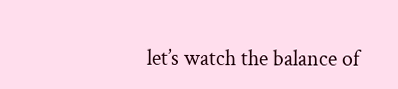let’s watch the balance of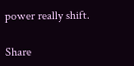power really shift.

Share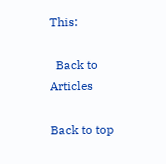This:

  Back to Articles

Back to top